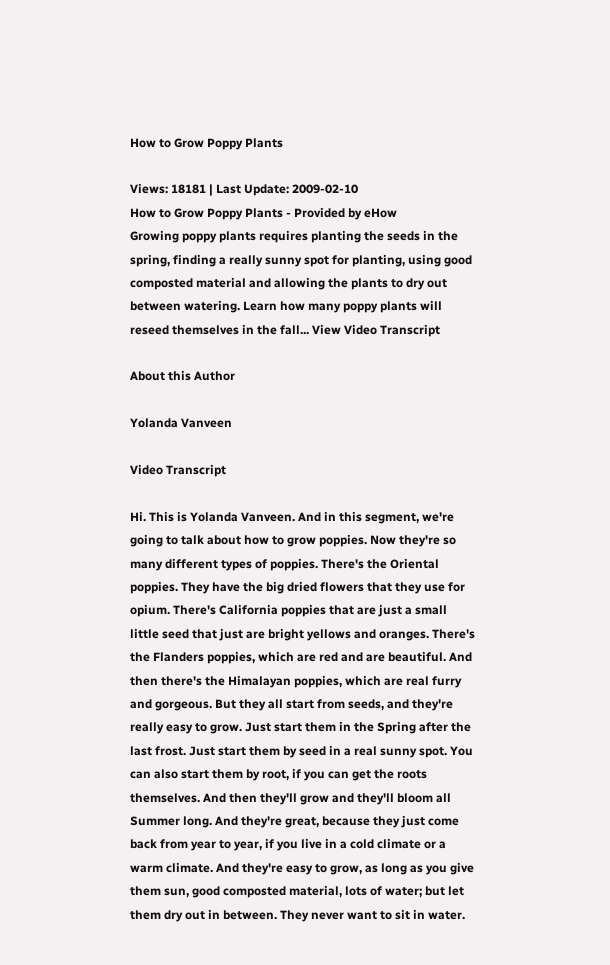How to Grow Poppy Plants

Views: 18181 | Last Update: 2009-02-10
How to Grow Poppy Plants - Provided by eHow
Growing poppy plants requires planting the seeds in the spring, finding a really sunny spot for planting, using good composted material and allowing the plants to dry out between watering. Learn how many poppy plants will reseed themselves in the fall... View Video Transcript

About this Author

Yolanda Vanveen

Video Transcript

Hi. This is Yolanda Vanveen. And in this segment, we're going to talk about how to grow poppies. Now they're so many different types of poppies. There's the Oriental poppies. They have the big dried flowers that they use for opium. There's California poppies that are just a small little seed that just are bright yellows and oranges. There's the Flanders poppies, which are red and are beautiful. And then there's the Himalayan poppies, which are real furry and gorgeous. But they all start from seeds, and they're really easy to grow. Just start them in the Spring after the last frost. Just start them by seed in a real sunny spot. You can also start them by root, if you can get the roots themselves. And then they'll grow and they'll bloom all Summer long. And they're great, because they just come back from year to year, if you live in a cold climate or a warm climate. And they're easy to grow, as long as you give them sun, good composted material, lots of water; but let them dry out in between. They never want to sit in water.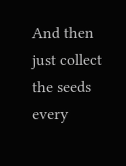And then just collect the seeds every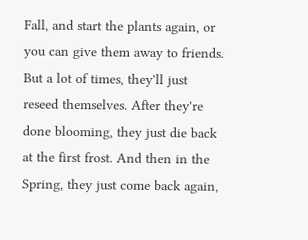Fall, and start the plants again, or you can give them away to friends. But a lot of times, they'll just reseed themselves. After they're done blooming, they just die back at the first frost. And then in the Spring, they just come back again,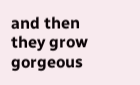and then they grow gorgeous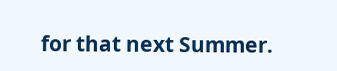for that next Summer.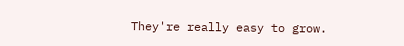They're really easy to grow.